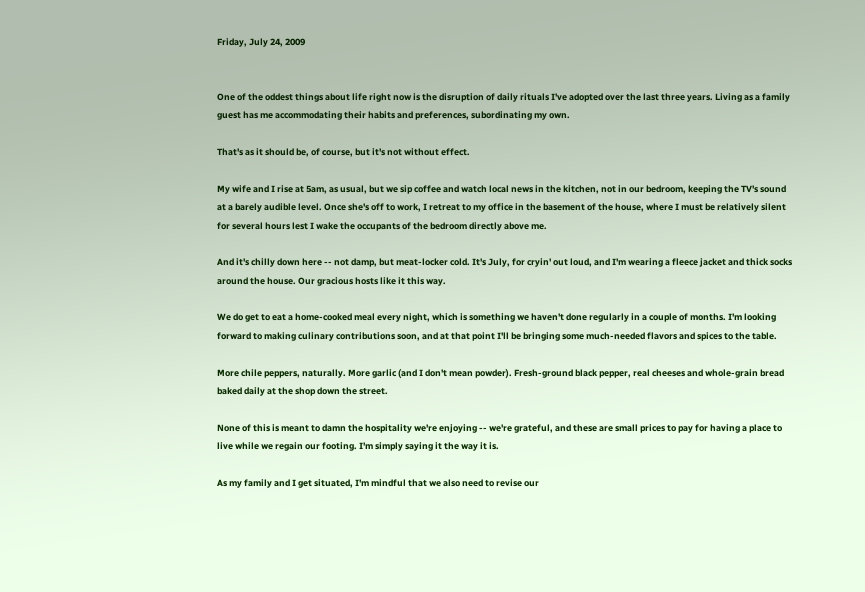Friday, July 24, 2009


One of the oddest things about life right now is the disruption of daily rituals I've adopted over the last three years. Living as a family guest has me accommodating their habits and preferences, subordinating my own.

That's as it should be, of course, but it's not without effect.

My wife and I rise at 5am, as usual, but we sip coffee and watch local news in the kitchen, not in our bedroom, keeping the TV's sound at a barely audible level. Once she's off to work, I retreat to my office in the basement of the house, where I must be relatively silent for several hours lest I wake the occupants of the bedroom directly above me.

And it's chilly down here -- not damp, but meat-locker cold. It's July, for cryin' out loud, and I'm wearing a fleece jacket and thick socks around the house. Our gracious hosts like it this way.

We do get to eat a home-cooked meal every night, which is something we haven't done regularly in a couple of months. I'm looking forward to making culinary contributions soon, and at that point I'll be bringing some much-needed flavors and spices to the table.

More chile peppers, naturally. More garlic (and I don't mean powder). Fresh-ground black pepper, real cheeses and whole-grain bread baked daily at the shop down the street.

None of this is meant to damn the hospitality we're enjoying -- we're grateful, and these are small prices to pay for having a place to live while we regain our footing. I'm simply saying it the way it is.

As my family and I get situated, I'm mindful that we also need to revise our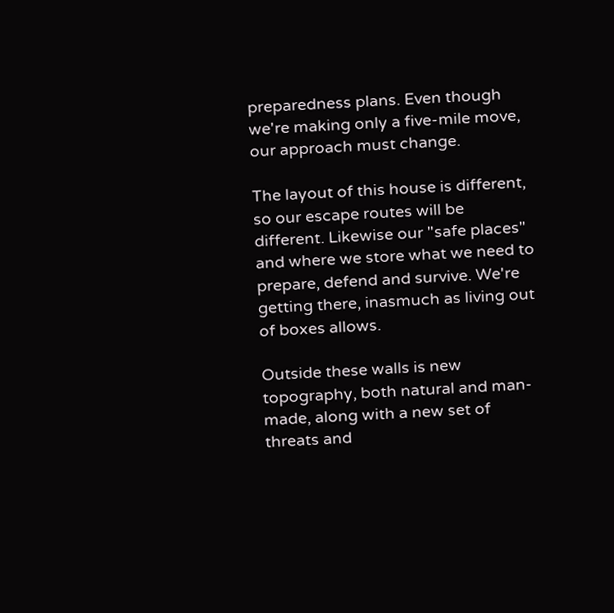preparedness plans. Even though we're making only a five-mile move, our approach must change.

The layout of this house is different, so our escape routes will be different. Likewise our "safe places" and where we store what we need to prepare, defend and survive. We're getting there, inasmuch as living out of boxes allows.

Outside these walls is new topography, both natural and man-made, along with a new set of threats and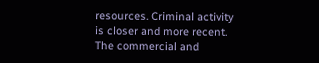resources. Criminal activity is closer and more recent. The commercial and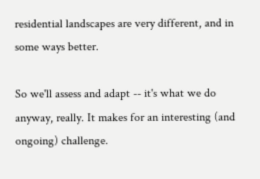residential landscapes are very different, and in some ways better.

So we'll assess and adapt -- it's what we do anyway, really. It makes for an interesting (and ongoing) challenge.